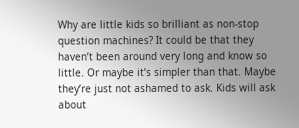Why are little kids so brilliant as non-stop question machines? It could be that they haven’t been around very long and know so little. Or maybe it’s simpler than that. Maybe they’re just not ashamed to ask. Kids will ask about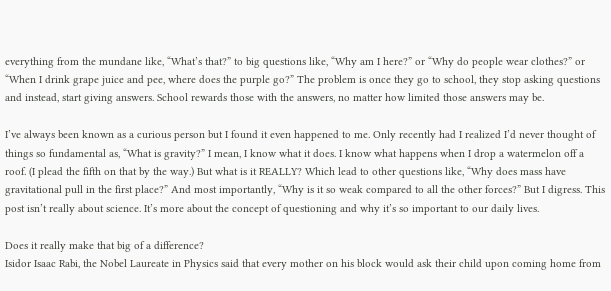everything from the mundane like, “What’s that?” to big questions like, “Why am I here?” or “Why do people wear clothes?” or “When I drink grape juice and pee, where does the purple go?” The problem is once they go to school, they stop asking questions and instead, start giving answers. School rewards those with the answers, no matter how limited those answers may be.

I’ve always been known as a curious person but I found it even happened to me. Only recently had I realized I’d never thought of things so fundamental as, “What is gravity?” I mean, I know what it does. I know what happens when I drop a watermelon off a roof. (I plead the fifth on that by the way.) But what is it REALLY? Which lead to other questions like, “Why does mass have gravitational pull in the first place?” And most importantly, “Why is it so weak compared to all the other forces?” But I digress. This post isn’t really about science. It’s more about the concept of questioning and why it’s so important to our daily lives.

Does it really make that big of a difference?
Isidor Isaac Rabi, the Nobel Laureate in Physics said that every mother on his block would ask their child upon coming home from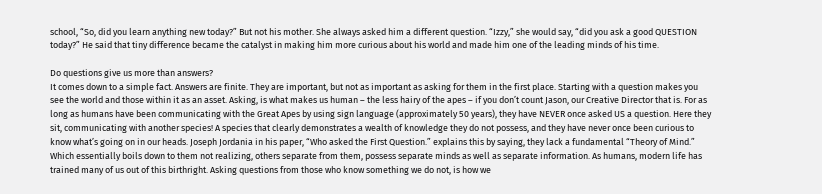school, “So, did you learn anything new today?” But not his mother. She always asked him a different question. “Izzy,” she would say, “did you ask a good QUESTION today?” He said that tiny difference became the catalyst in making him more curious about his world and made him one of the leading minds of his time.

Do questions give us more than answers?
It comes down to a simple fact. Answers are finite. They are important, but not as important as asking for them in the first place. Starting with a question makes you see the world and those within it as an asset. Asking, is what makes us human – the less hairy of the apes – if you don’t count Jason, our Creative Director that is. For as long as humans have been communicating with the Great Apes by using sign language (approximately 50 years), they have NEVER once asked US a question. Here they sit, communicating with another species! A species that clearly demonstrates a wealth of knowledge they do not possess, and they have never once been curious to know what’s going on in our heads. Joseph Jordania in his paper, “Who asked the First Question.” explains this by saying, they lack a fundamental “Theory of Mind.” Which essentially boils down to them not realizing, others separate from them, possess separate minds as well as separate information. As humans, modern life has trained many of us out of this birthright. Asking questions from those who know something we do not, is how we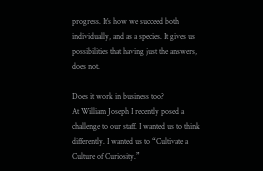progress. It’s how we succeed both individually, and as a species. It gives us possibilities that having just the answers, does not.

Does it work in business too?
At William Joseph I recently posed a challenge to our staff. I wanted us to think differently. I wanted us to “Cultivate a Culture of Curiosity.”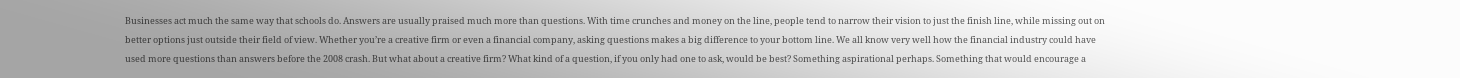Businesses act much the same way that schools do. Answers are usually praised much more than questions. With time crunches and money on the line, people tend to narrow their vision to just the finish line, while missing out on better options just outside their field of view. Whether you’re a creative firm or even a financial company, asking questions makes a big difference to your bottom line. We all know very well how the financial industry could have used more questions than answers before the 2008 crash. But what about a creative firm? What kind of a question, if you only had one to ask, would be best? Something aspirational perhaps. Something that would encourage a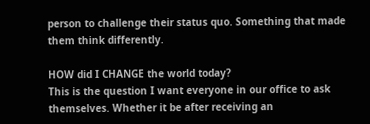person to challenge their status quo. Something that made them think differently.

HOW did I CHANGE the world today?
This is the question I want everyone in our office to ask themselves. Whether it be after receiving an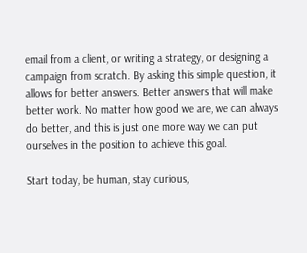email from a client, or writing a strategy, or designing a campaign from scratch. By asking this simple question, it allows for better answers. Better answers that will make better work. No matter how good we are, we can always do better, and this is just one more way we can put ourselves in the position to achieve this goal.

Start today, be human, stay curious,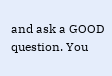and ask a GOOD question. You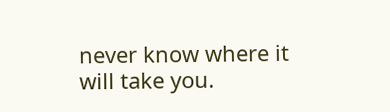never know where it will take you.